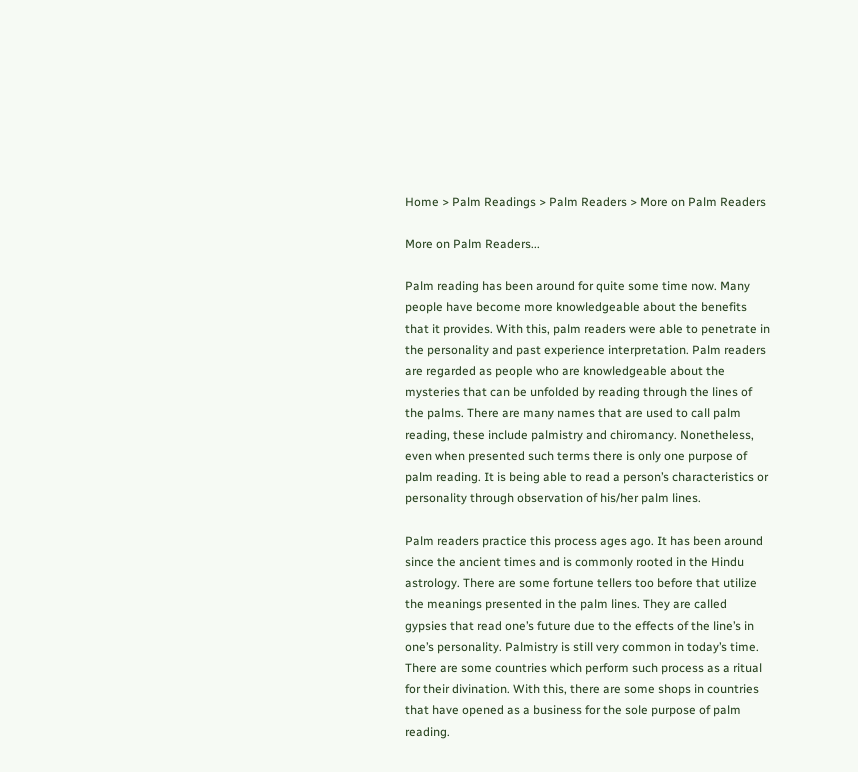Home > Palm Readings > Palm Readers > More on Palm Readers

More on Palm Readers...

Palm reading has been around for quite some time now. Many people have become more knowledgeable about the benefits that it provides. With this, palm readers were able to penetrate in the personality and past experience interpretation. Palm readers are regarded as people who are knowledgeable about the mysteries that can be unfolded by reading through the lines of the palms. There are many names that are used to call palm reading, these include palmistry and chiromancy. Nonetheless, even when presented such terms there is only one purpose of palm reading. It is being able to read a person’s characteristics or personality through observation of his/her palm lines.

Palm readers practice this process ages ago. It has been around since the ancient times and is commonly rooted in the Hindu astrology. There are some fortune tellers too before that utilize the meanings presented in the palm lines. They are called gypsies that read one’s future due to the effects of the line’s in one’s personality. Palmistry is still very common in today’s time. There are some countries which perform such process as a ritual for their divination. With this, there are some shops in countries that have opened as a business for the sole purpose of palm reading.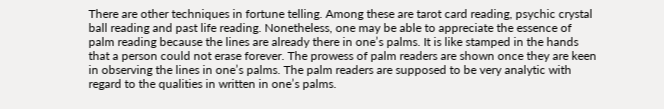There are other techniques in fortune telling. Among these are tarot card reading, psychic crystal ball reading and past life reading. Nonetheless, one may be able to appreciate the essence of palm reading because the lines are already there in one’s palms. It is like stamped in the hands that a person could not erase forever. The prowess of palm readers are shown once they are keen in observing the lines in one’s palms. The palm readers are supposed to be very analytic with regard to the qualities in written in one’s palms.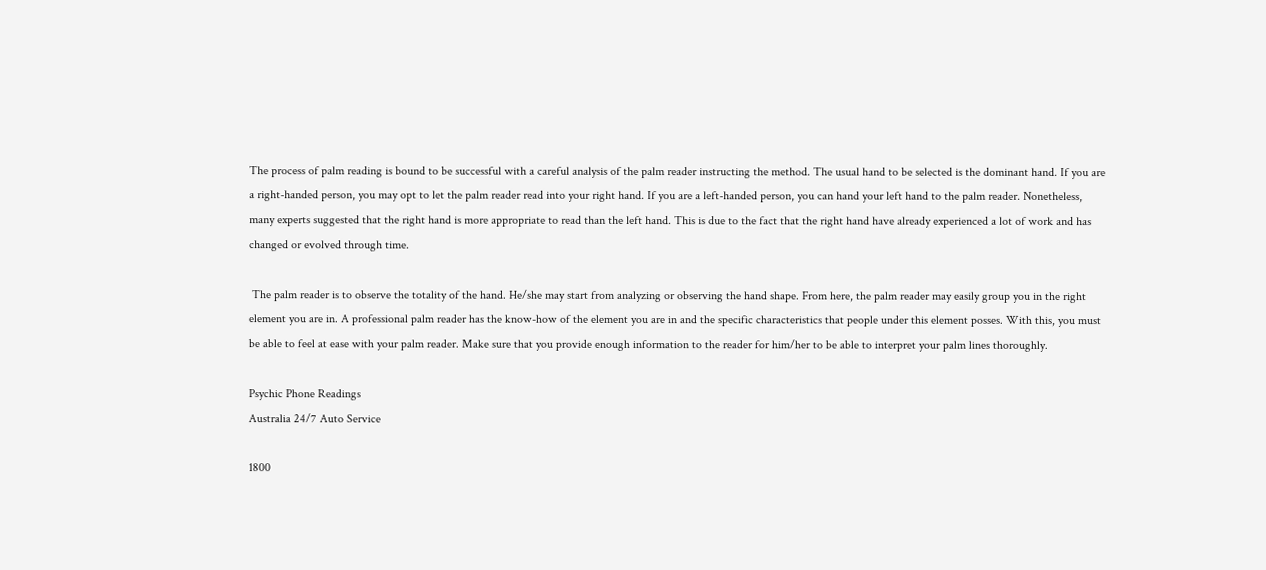The process of palm reading is bound to be successful with a careful analysis of the palm reader instructing the method. The usual hand to be selected is the dominant hand. If you are a right-handed person, you may opt to let the palm reader read into your right hand. If you are a left-handed person, you can hand your left hand to the palm reader. Nonetheless, many experts suggested that the right hand is more appropriate to read than the left hand. This is due to the fact that the right hand have already experienced a lot of work and has changed or evolved through time.

 The palm reader is to observe the totality of the hand. He/she may start from analyzing or observing the hand shape. From here, the palm reader may easily group you in the right element you are in. A professional palm reader has the know-how of the element you are in and the specific characteristics that people under this element posses. With this, you must be able to feel at ease with your palm reader. Make sure that you provide enough information to the reader for him/her to be able to interpret your palm lines thoroughly.

Psychic Phone Readings
Australia 24/7 Auto Service

1800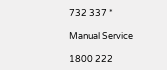732 337 *

Manual Service

1800 222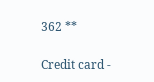362 **

Credit card -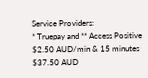Service Providers:
* Truepay and ** Access Positive
$2.50 AUD/min & 15 minutes $37.50 AUD